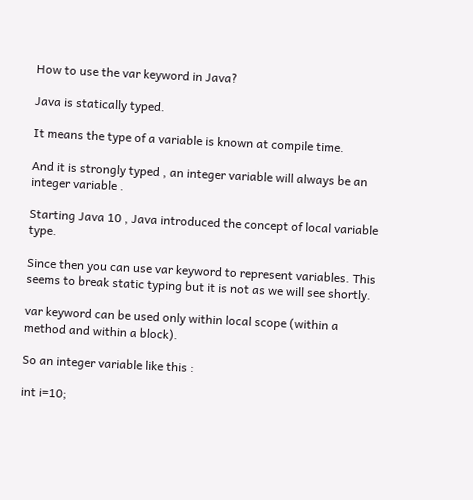How to use the var keyword in Java?

Java is statically typed.

It means the type of a variable is known at compile time.

And it is strongly typed , an integer variable will always be an integer variable .

Starting Java 10 , Java introduced the concept of local variable type.

Since then you can use var keyword to represent variables. This seems to break static typing but it is not as we will see shortly.

var keyword can be used only within local scope (within a method and within a block).

So an integer variable like this :

int i=10;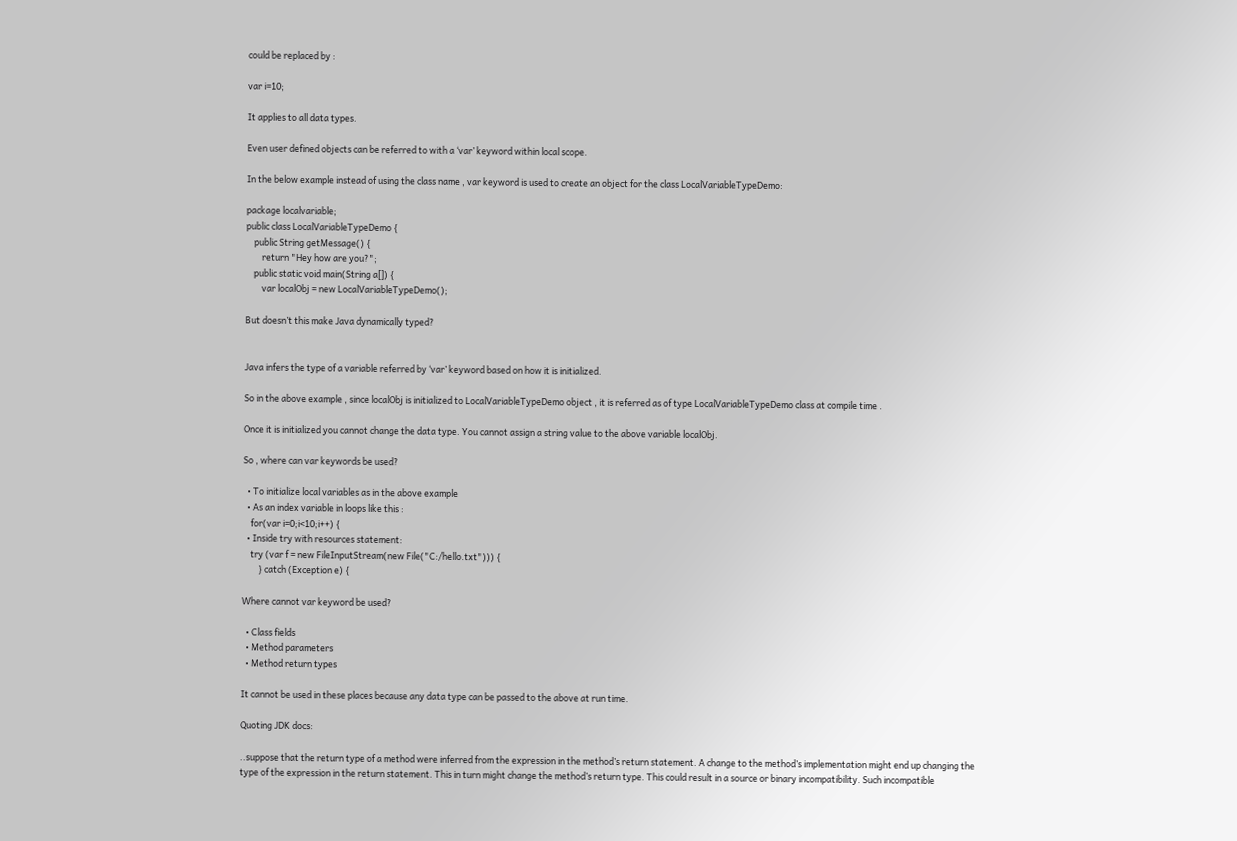could be replaced by :

var i=10;

It applies to all data types.

Even user defined objects can be referred to with a ‘var’ keyword within local scope.

In the below example instead of using the class name , var keyword is used to create an object for the class LocalVariableTypeDemo:

package localvariable;
public class LocalVariableTypeDemo {
    public String getMessage() {
        return "Hey how are you?";
    public static void main(String a[]) {
        var localObj = new LocalVariableTypeDemo();

But doesn’t this make Java dynamically typed?


Java infers the type of a variable referred by ‘var’ keyword based on how it is initialized.

So in the above example , since localObj is initialized to LocalVariableTypeDemo object , it is referred as of type LocalVariableTypeDemo class at compile time .

Once it is initialized you cannot change the data type. You cannot assign a string value to the above variable localObj.

So , where can var keywords be used?

  • To initialize local variables as in the above example
  • As an index variable in loops like this :
    for(var i=0;i<10;i++) {
  • Inside try with resources statement:
    try (var f = new FileInputStream(new File("C:/hello.txt"))) {
        } catch (Exception e) {

Where cannot var keyword be used?

  • Class fields
  • Method parameters
  • Method return types

It cannot be used in these places because any data type can be passed to the above at run time.

Quoting JDK docs:

..suppose that the return type of a method were inferred from the expression in the method’s return statement. A change to the method’s implementation might end up changing the type of the expression in the return statement. This in turn might change the method’s return type. This could result in a source or binary incompatibility. Such incompatible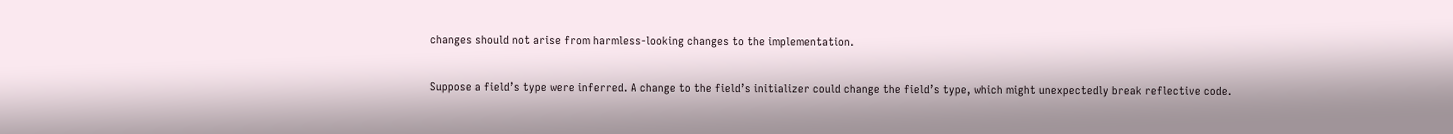changes should not arise from harmless-looking changes to the implementation.

Suppose a field’s type were inferred. A change to the field’s initializer could change the field’s type, which might unexpectedly break reflective code.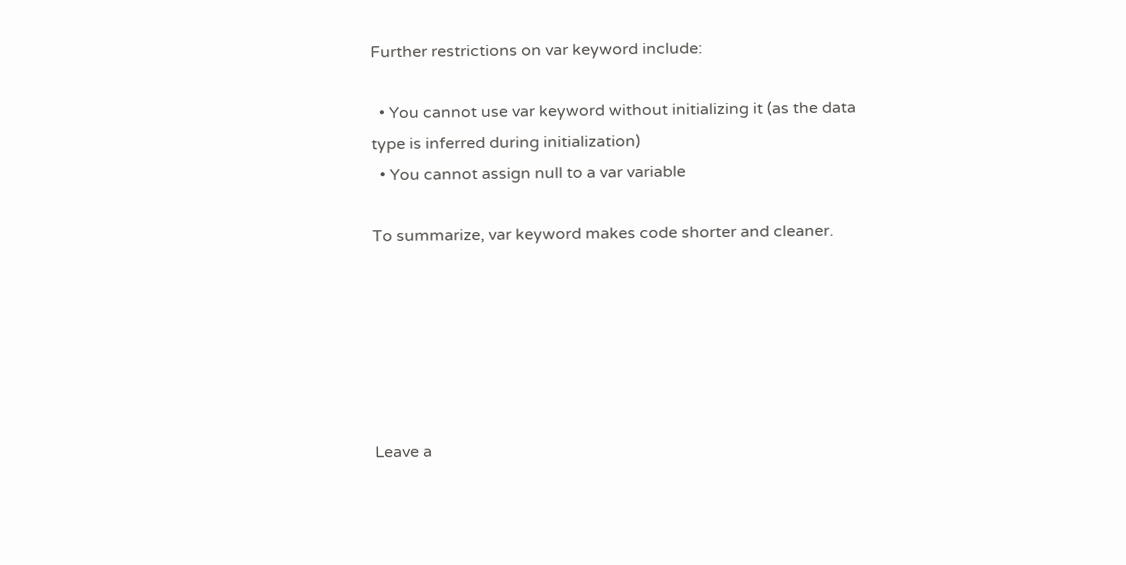Further restrictions on var keyword include:

  • You cannot use var keyword without initializing it (as the data type is inferred during initialization)
  • You cannot assign null to a var variable

To summarize, var keyword makes code shorter and cleaner.






Leave a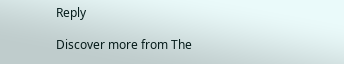Reply

Discover more from The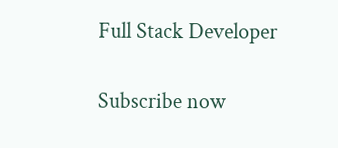Full Stack Developer

Subscribe now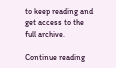to keep reading and get access to the full archive.

Continue reading